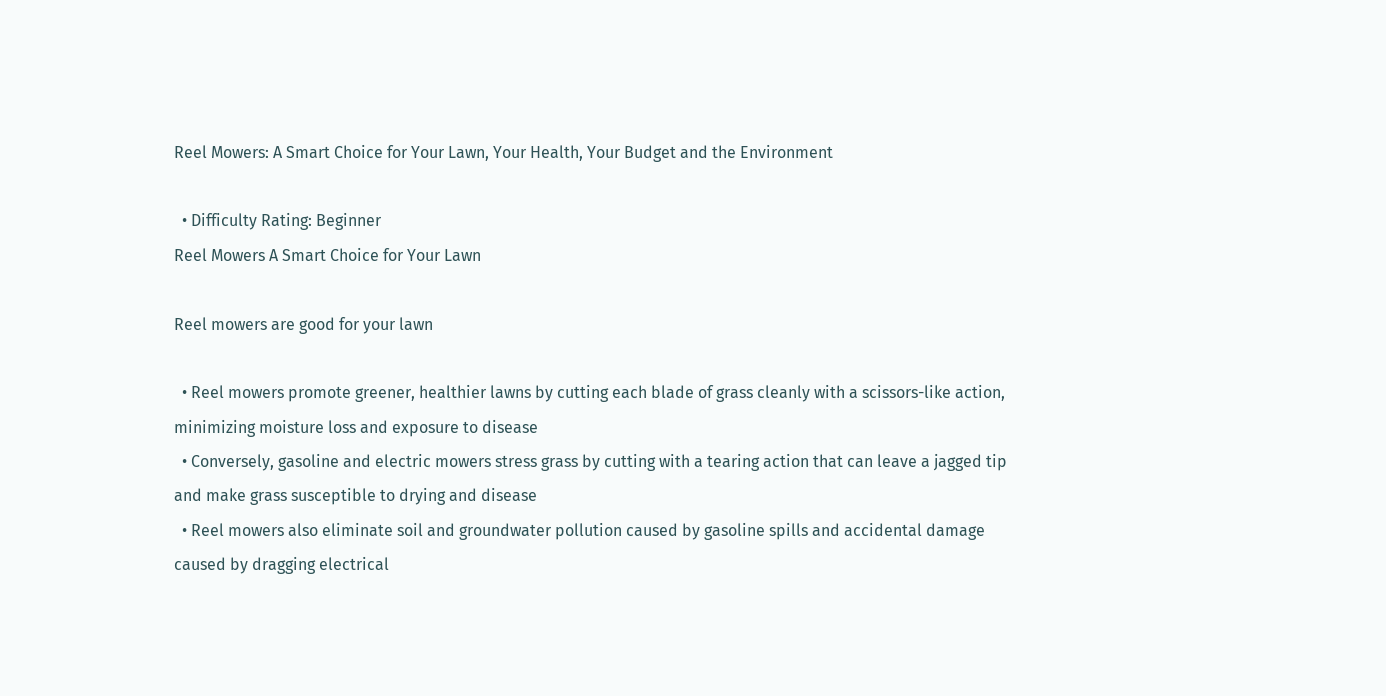Reel Mowers: A Smart Choice for Your Lawn, Your Health, Your Budget and the Environment

  • Difficulty Rating: Beginner
Reel Mowers A Smart Choice for Your Lawn

Reel mowers are good for your lawn

  • Reel mowers promote greener, healthier lawns by cutting each blade of grass cleanly with a scissors-like action, minimizing moisture loss and exposure to disease
  • Conversely, gasoline and electric mowers stress grass by cutting with a tearing action that can leave a jagged tip and make grass susceptible to drying and disease
  • Reel mowers also eliminate soil and groundwater pollution caused by gasoline spills and accidental damage caused by dragging electrical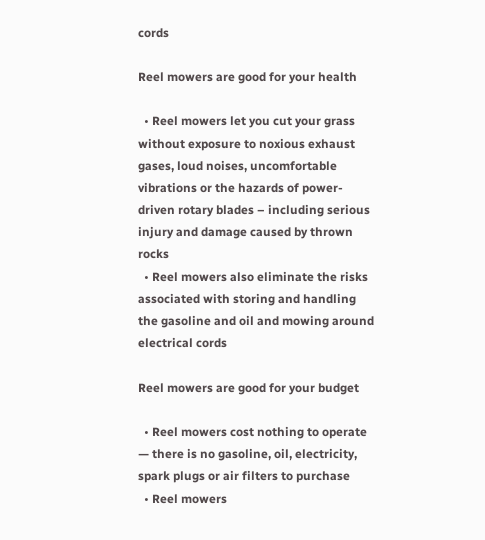cords

Reel mowers are good for your health

  • Reel mowers let you cut your grass without exposure to noxious exhaust gases, loud noises, uncomfortable vibrations or the hazards of power-driven rotary blades – including serious injury and damage caused by thrown rocks
  • Reel mowers also eliminate the risks associated with storing and handling the gasoline and oil and mowing around electrical cords

Reel mowers are good for your budget

  • Reel mowers cost nothing to operate — there is no gasoline, oil, electricity, spark plugs or air filters to purchase
  • Reel mowers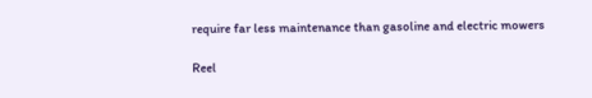require far less maintenance than gasoline and electric mowers

Reel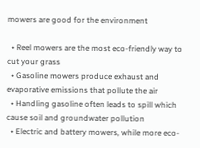mowers are good for the environment

  • Reel mowers are the most eco-friendly way to cut your grass
  • Gasoline mowers produce exhaust and evaporative emissions that pollute the air
  • Handling gasoline often leads to spill which cause soil and groundwater pollution
  • Electric and battery mowers, while more eco-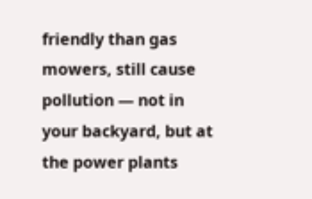friendly than gas mowers, still cause pollution — not in your backyard, but at the power plants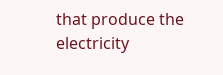that produce the electricity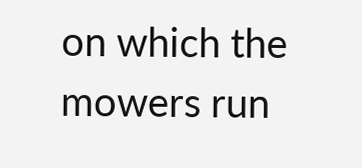on which the mowers run